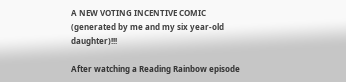A NEW VOTING INCENTIVE COMIC (generated by me and my six year-old daughter)!!!

After watching a Reading Rainbow episode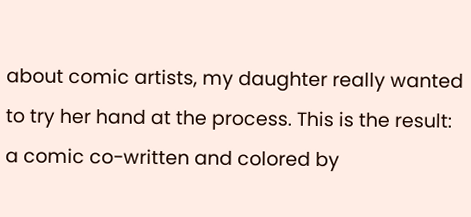about comic artists, my daughter really wanted to try her hand at the process. This is the result: a comic co-written and colored by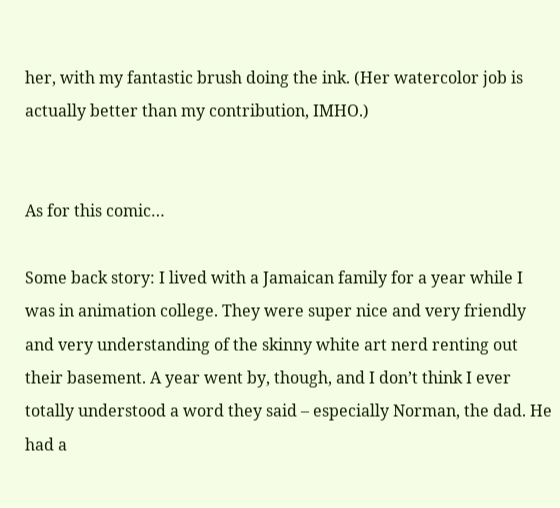her, with my fantastic brush doing the ink. (Her watercolor job is actually better than my contribution, IMHO.)


As for this comic…

Some back story: I lived with a Jamaican family for a year while I was in animation college. They were super nice and very friendly and very understanding of the skinny white art nerd renting out their basement. A year went by, though, and I don’t think I ever totally understood a word they said – especially Norman, the dad. He had a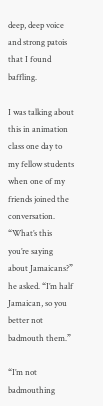deep, deep voice and strong patois that I found baffling.

I was talking about this in animation class one day to my fellow students when one of my friends joined the conversation. “What’s this you’re saying about Jamaicans?” he asked. “I’m half Jamaican, so you better not badmouth them.”

“I’m not badmouthing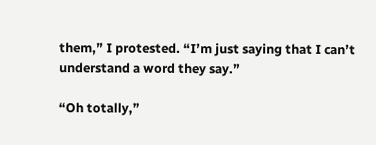them,” I protested. “I’m just saying that I can’t understand a word they say.”

“Oh totally,”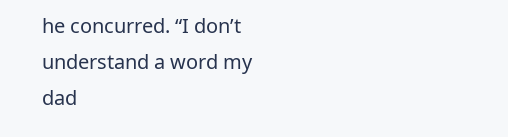he concurred. “I don’t understand a word my dad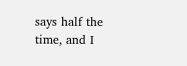says half the time, and I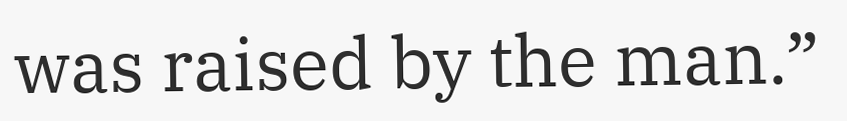was raised by the man.”